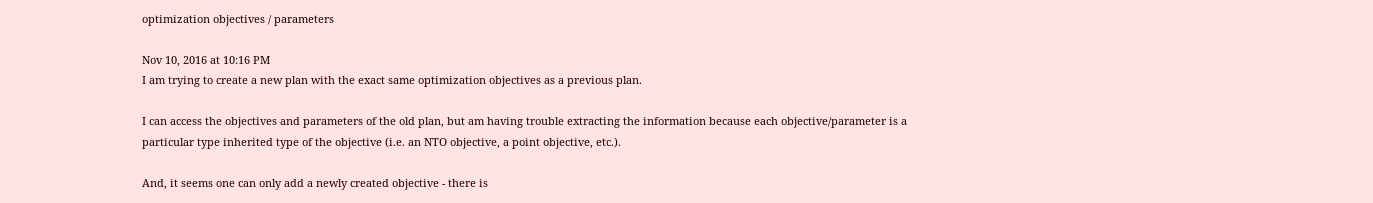optimization objectives / parameters

Nov 10, 2016 at 10:16 PM
I am trying to create a new plan with the exact same optimization objectives as a previous plan.

I can access the objectives and parameters of the old plan, but am having trouble extracting the information because each objective/parameter is a particular type inherited type of the objective (i.e. an NTO objective, a point objective, etc.).

And, it seems one can only add a newly created objective - there is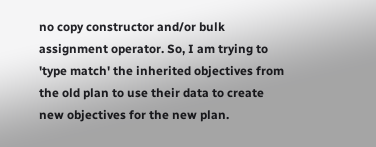no copy constructor and/or bulk assignment operator. So, I am trying to 'type match' the inherited objectives from the old plan to use their data to create new objectives for the new plan.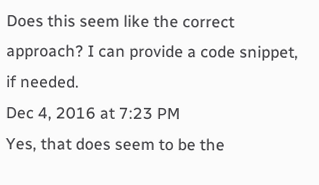Does this seem like the correct approach? I can provide a code snippet, if needed.
Dec 4, 2016 at 7:23 PM
Yes, that does seem to be the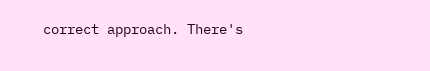correct approach. There's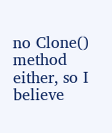no Clone() method either, so I believe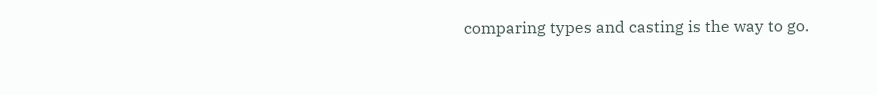comparing types and casting is the way to go.